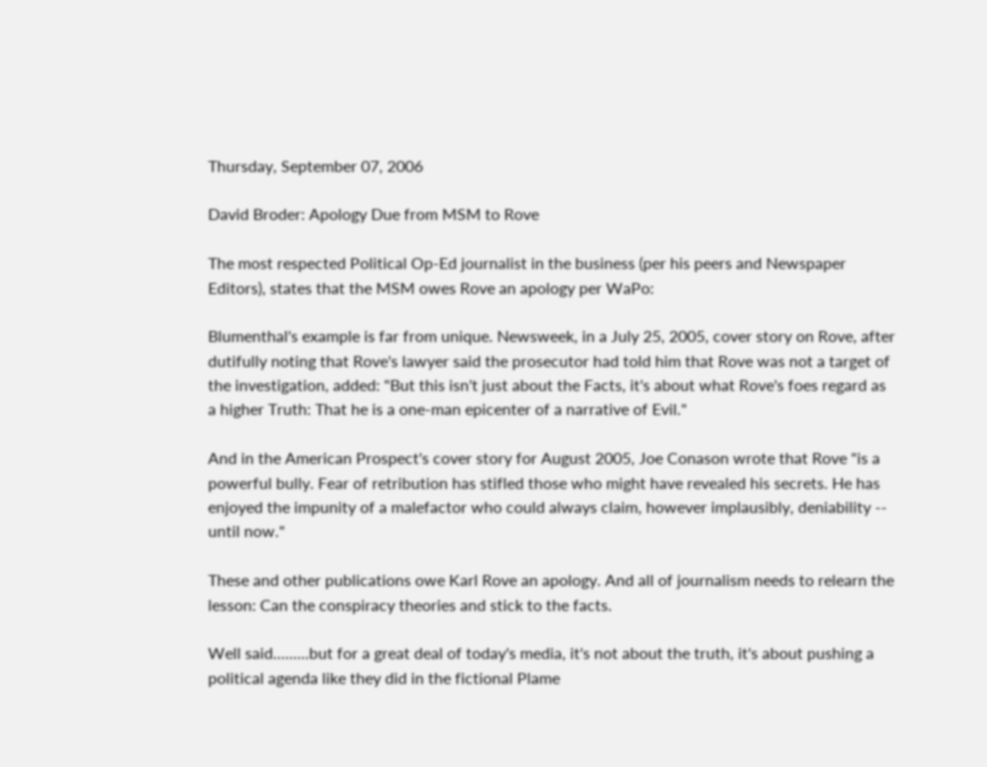Thursday, September 07, 2006

David Broder: Apology Due from MSM to Rove

The most respected Political Op-Ed journalist in the business (per his peers and Newspaper Editors), states that the MSM owes Rove an apology per WaPo:

Blumenthal's example is far from unique. Newsweek, in a July 25, 2005, cover story on Rove, after dutifully noting that Rove's lawyer said the prosecutor had told him that Rove was not a target of the investigation, added: "But this isn't just about the Facts, it's about what Rove's foes regard as a higher Truth: That he is a one-man epicenter of a narrative of Evil."

And in the American Prospect's cover story for August 2005, Joe Conason wrote that Rove "is a powerful bully. Fear of retribution has stifled those who might have revealed his secrets. He has enjoyed the impunity of a malefactor who could always claim, however implausibly, deniability -- until now."

These and other publications owe Karl Rove an apology. And all of journalism needs to relearn the lesson: Can the conspiracy theories and stick to the facts.

Well said.........but for a great deal of today's media, it's not about the truth, it's about pushing a political agenda like they did in the fictional Plame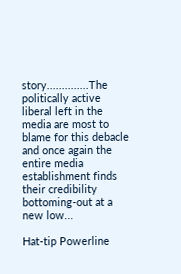story..............The politically active liberal left in the media are most to blame for this debacle and once again the entire media establishment finds their credibility bottoming-out at a new low...

Hat-tip Powerline